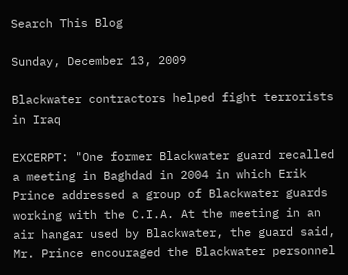Search This Blog

Sunday, December 13, 2009

Blackwater contractors helped fight terrorists in Iraq

EXCERPT: "One former Blackwater guard recalled a meeting in Baghdad in 2004 in which Erik Prince addressed a group of Blackwater guards working with the C.I.A. At the meeting in an air hangar used by Blackwater, the guard said, Mr. Prince encouraged the Blackwater personnel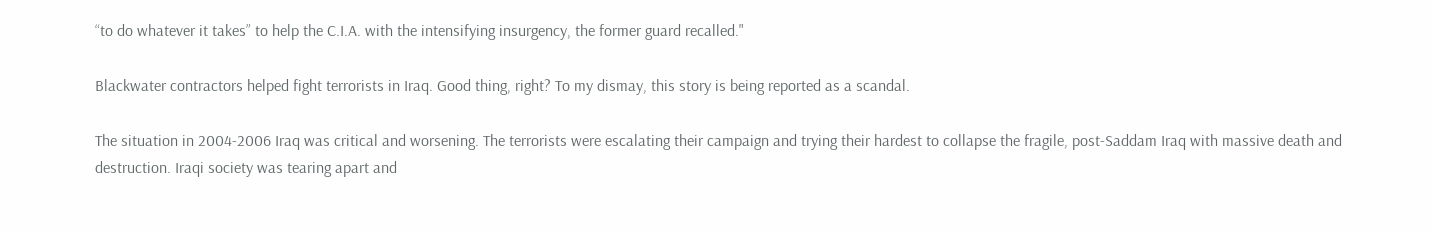“to do whatever it takes” to help the C.I.A. with the intensifying insurgency, the former guard recalled."

Blackwater contractors helped fight terrorists in Iraq. Good thing, right? To my dismay, this story is being reported as a scandal.

The situation in 2004-2006 Iraq was critical and worsening. The terrorists were escalating their campaign and trying their hardest to collapse the fragile, post-Saddam Iraq with massive death and destruction. Iraqi society was tearing apart and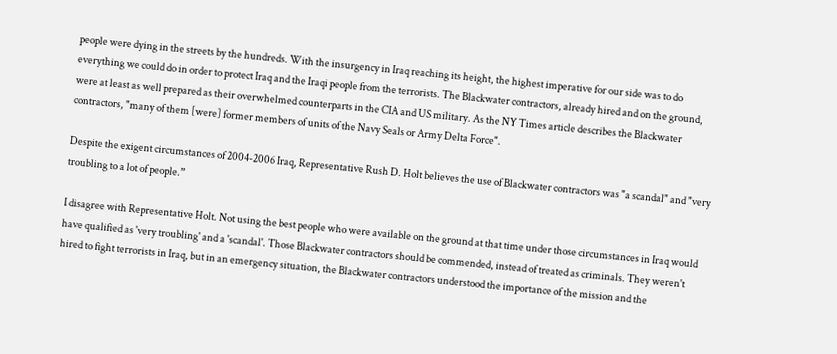people were dying in the streets by the hundreds. With the insurgency in Iraq reaching its height, the highest imperative for our side was to do everything we could do in order to protect Iraq and the Iraqi people from the terrorists. The Blackwater contractors, already hired and on the ground, were at least as well prepared as their overwhelmed counterparts in the CIA and US military. As the NY Times article describes the Blackwater contractors, "many of them [were] former members of units of the Navy Seals or Army Delta Force".

Despite the exigent circumstances of 2004-2006 Iraq, Representative Rush D. Holt believes the use of Blackwater contractors was "a scandal" and "very troubling to a lot of people.”

I disagree with Representative Holt. Not using the best people who were available on the ground at that time under those circumstances in Iraq would have qualified as 'very troubling' and a 'scandal'. Those Blackwater contractors should be commended, instead of treated as criminals. They weren't hired to fight terrorists in Iraq, but in an emergency situation, the Blackwater contractors understood the importance of the mission and the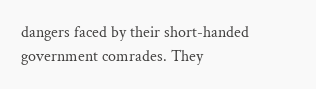dangers faced by their short-handed government comrades. They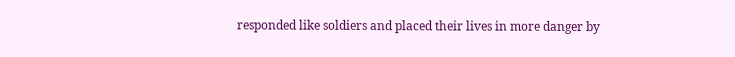responded like soldiers and placed their lives in more danger by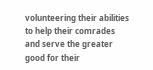volunteering their abilities to help their comrades and serve the greater good for their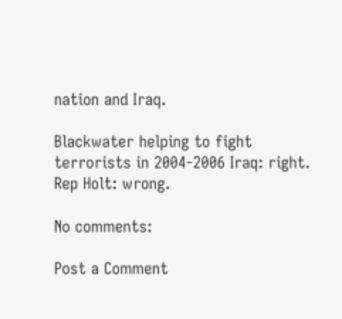nation and Iraq.

Blackwater helping to fight terrorists in 2004-2006 Iraq: right. Rep Holt: wrong.

No comments:

Post a Comment